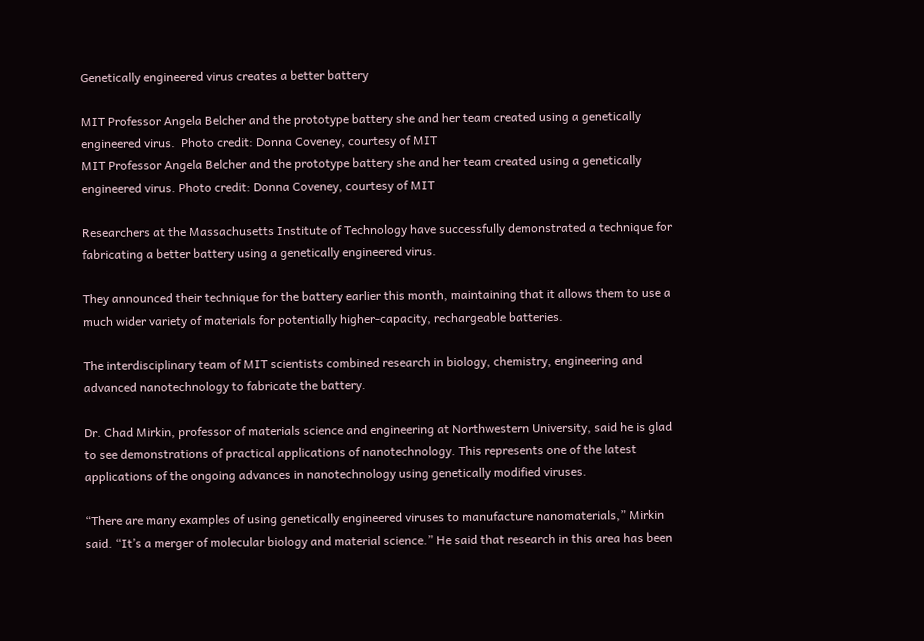Genetically engineered virus creates a better battery

MIT Professor Angela Belcher and the prototype battery she and her team created using a genetically engineered virus.  Photo credit: Donna Coveney, courtesy of MIT
MIT Professor Angela Belcher and the prototype battery she and her team created using a genetically engineered virus. Photo credit: Donna Coveney, courtesy of MIT

Researchers at the Massachusetts Institute of Technology have successfully demonstrated a technique for fabricating a better battery using a genetically engineered virus.

They announced their technique for the battery earlier this month, maintaining that it allows them to use a much wider variety of materials for potentially higher-capacity, rechargeable batteries.

The interdisciplinary team of MIT scientists combined research in biology, chemistry, engineering and advanced nanotechnology to fabricate the battery.

Dr. Chad Mirkin, professor of materials science and engineering at Northwestern University, said he is glad to see demonstrations of practical applications of nanotechnology. This represents one of the latest applications of the ongoing advances in nanotechnology using genetically modified viruses.

“There are many examples of using genetically engineered viruses to manufacture nanomaterials,” Mirkin said. “It’s a merger of molecular biology and material science.” He said that research in this area has been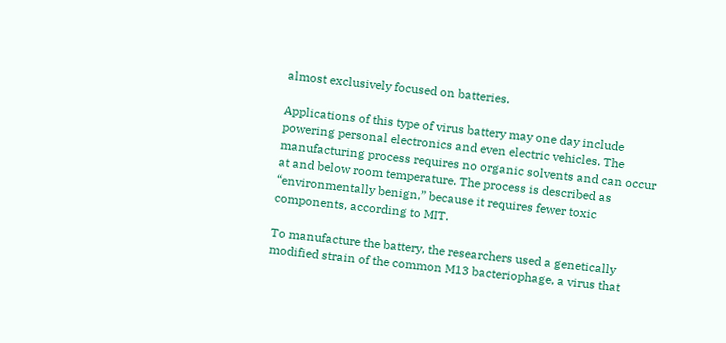almost exclusively focused on batteries.

Applications of this type of virus battery may one day include powering personal electronics and even electric vehicles. The manufacturing process requires no organic solvents and can occur at and below room temperature. The process is described as “environmentally benign,” because it requires fewer toxic components, according to MIT.

To manufacture the battery, the researchers used a genetically modified strain of the common M13 bacteriophage, a virus that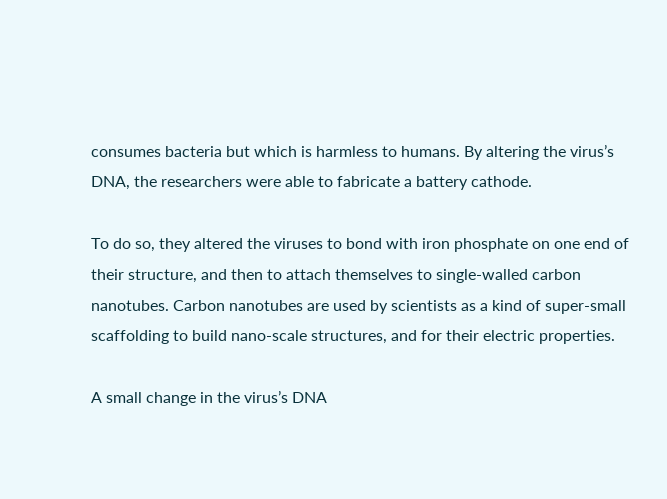consumes bacteria but which is harmless to humans. By altering the virus’s DNA, the researchers were able to fabricate a battery cathode.

To do so, they altered the viruses to bond with iron phosphate on one end of their structure, and then to attach themselves to single-walled carbon nanotubes. Carbon nanotubes are used by scientists as a kind of super-small scaffolding to build nano-scale structures, and for their electric properties.

A small change in the virus’s DNA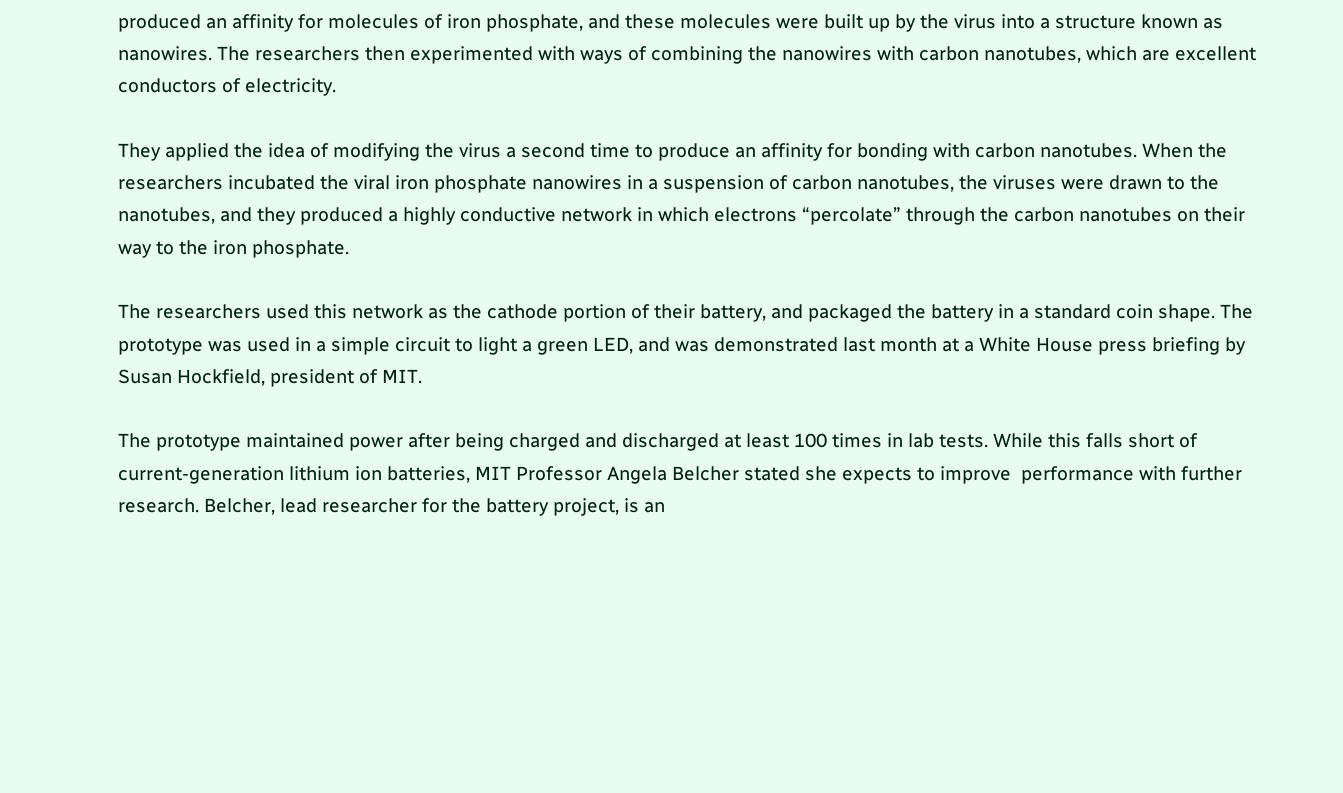produced an affinity for molecules of iron phosphate, and these molecules were built up by the virus into a structure known as nanowires. The researchers then experimented with ways of combining the nanowires with carbon nanotubes, which are excellent conductors of electricity.

They applied the idea of modifying the virus a second time to produce an affinity for bonding with carbon nanotubes. When the researchers incubated the viral iron phosphate nanowires in a suspension of carbon nanotubes, the viruses were drawn to the nanotubes, and they produced a highly conductive network in which electrons “percolate” through the carbon nanotubes on their way to the iron phosphate.

The researchers used this network as the cathode portion of their battery, and packaged the battery in a standard coin shape. The prototype was used in a simple circuit to light a green LED, and was demonstrated last month at a White House press briefing by Susan Hockfield, president of MIT.

The prototype maintained power after being charged and discharged at least 100 times in lab tests. While this falls short of current-generation lithium ion batteries, MIT Professor Angela Belcher stated she expects to improve  performance with further research. Belcher, lead researcher for the battery project, is an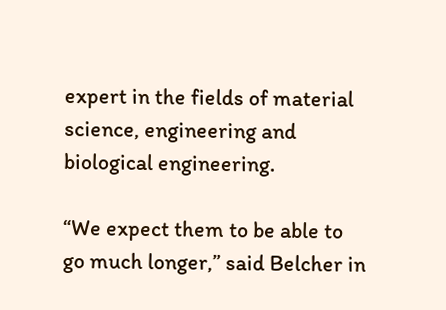expert in the fields of material science, engineering and biological engineering.

“We expect them to be able to go much longer,” said Belcher in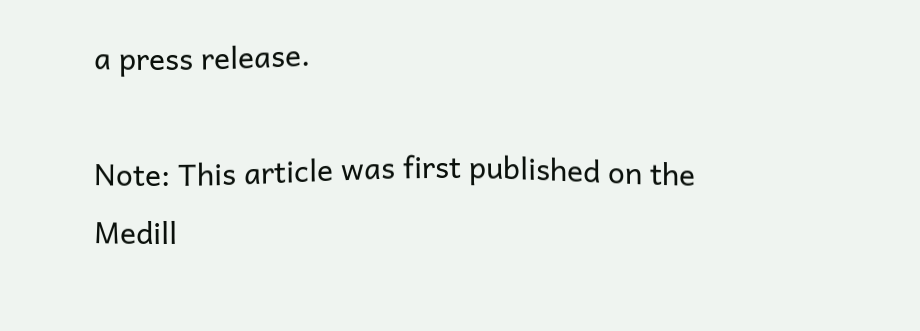a press release.

Note: This article was first published on the Medill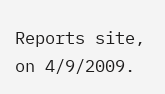Reports site, on 4/9/2009.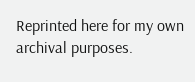Reprinted here for my own archival purposes.